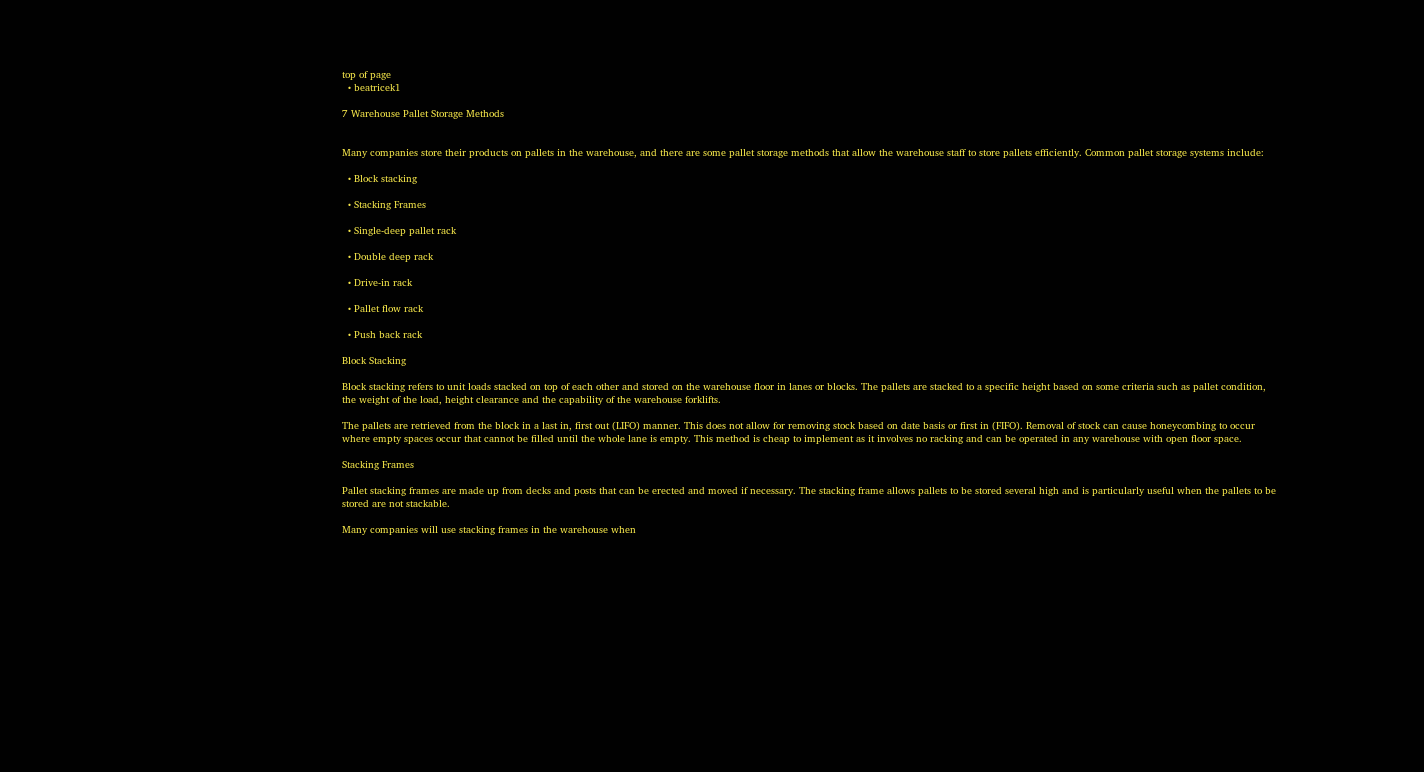top of page
  • beatricek1

7 Warehouse Pallet Storage Methods


Many companies store their products on pallets in the warehouse, and there are some pallet storage methods that allow the warehouse staff to store pallets efficiently. Common pallet storage systems include:

  • Block stacking

  • Stacking Frames

  • Single-deep pallet rack

  • Double deep rack

  • Drive-in rack

  • Pallet flow rack

  • Push back rack

Block Stacking

Block stacking refers to unit loads stacked on top of each other and stored on the warehouse floor in lanes or blocks. The pallets are stacked to a specific height based on some criteria such as pallet condition, the weight of the load, height clearance and the capability of the warehouse forklifts.

The pallets are retrieved from the block in a last in, first out (LIFO) manner. This does not allow for removing stock based on date basis or first in (FIFO). Removal of stock can cause honeycombing to occur where empty spaces occur that cannot be filled until the whole lane is empty. This method is cheap to implement as it involves no racking and can be operated in any warehouse with open floor space.

Stacking Frames

Pallet stacking frames are made up from decks and posts that can be erected and moved if necessary. The stacking frame allows pallets to be stored several high and is particularly useful when the pallets to be stored are not stackable.

Many companies will use stacking frames in the warehouse when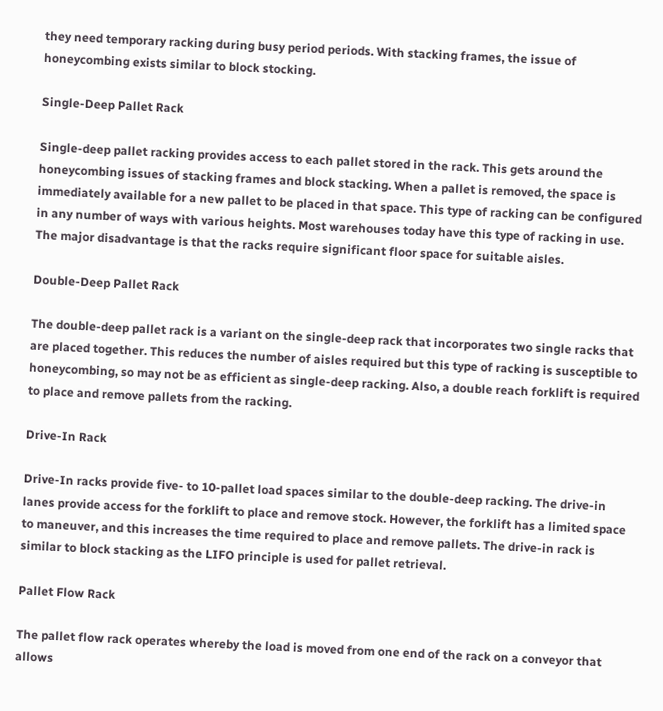they need temporary racking during busy period periods. With stacking frames, the issue of honeycombing exists similar to block stocking.

Single-Deep Pallet Rack

Single-deep pallet racking provides access to each pallet stored in the rack. This gets around the honeycombing issues of stacking frames and block stacking. When a pallet is removed, the space is immediately available for a new pallet to be placed in that space. This type of racking can be configured in any number of ways with various heights. Most warehouses today have this type of racking in use. The major disadvantage is that the racks require significant floor space for suitable aisles.

Double-Deep Pallet Rack

The double-deep pallet rack is a variant on the single-deep rack that incorporates two single racks that are placed together. This reduces the number of aisles required but this type of racking is susceptible to honeycombing, so may not be as efficient as single-deep racking. Also, a double reach forklift is required to place and remove pallets from the racking.

Drive-In Rack

Drive-In racks provide five- to 10-pallet load spaces similar to the double-deep racking. The drive-in lanes provide access for the forklift to place and remove stock. However, the forklift has a limited space to maneuver, and this increases the time required to place and remove pallets. The drive-in rack is similar to block stacking as the LIFO principle is used for pallet retrieval.

Pallet Flow Rack

The pallet flow rack operates whereby the load is moved from one end of the rack on a conveyor that allows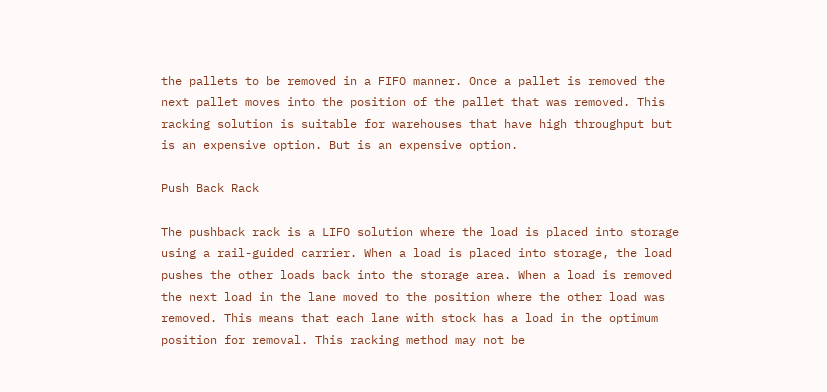the pallets to be removed in a FIFO manner. Once a pallet is removed the next pallet moves into the position of the pallet that was removed. This racking solution is suitable for warehouses that have high throughput but is an expensive option. But is an expensive option.

Push Back Rack

The pushback rack is a LIFO solution where the load is placed into storage using a rail-guided carrier. When a load is placed into storage, the load pushes the other loads back into the storage area. When a load is removed the next load in the lane moved to the position where the other load was removed. This means that each lane with stock has a load in the optimum position for removal. This racking method may not be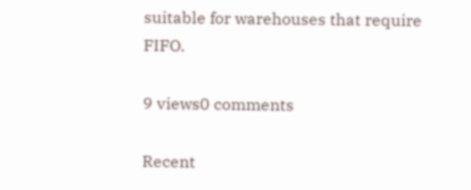suitable for warehouses that require FIFO.

9 views0 comments

Recent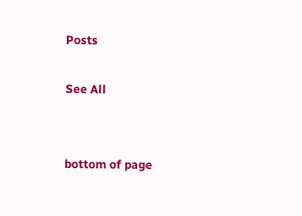Posts

See All


bottom of page